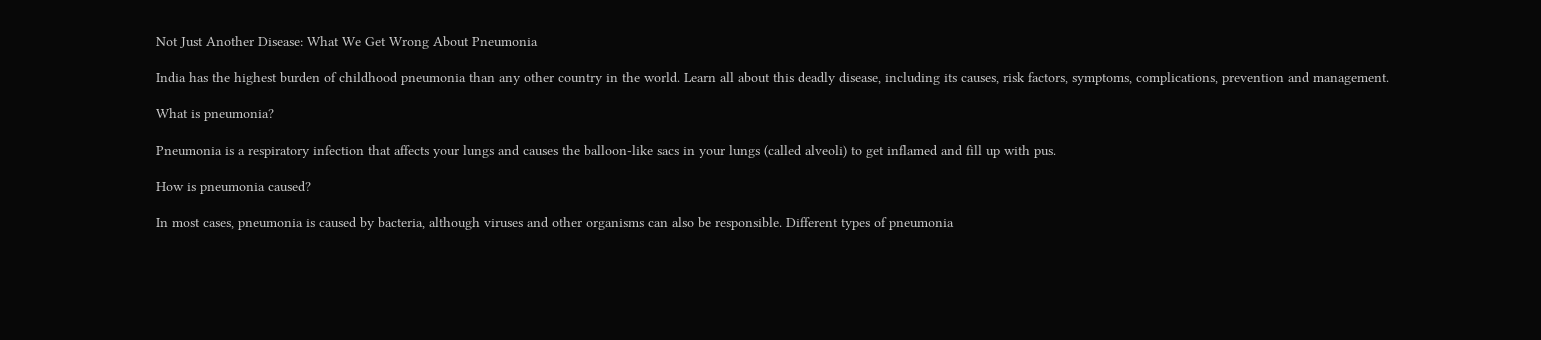Not Just Another Disease: What We Get Wrong About Pneumonia

India has the highest burden of childhood pneumonia than any other country in the world. Learn all about this deadly disease, including its causes, risk factors, symptoms, complications, prevention and management.

What is pneumonia?

Pneumonia is a respiratory infection that affects your lungs and causes the balloon-like sacs in your lungs (called alveoli) to get inflamed and fill up with pus.

How is pneumonia caused?

In most cases, pneumonia is caused by bacteria, although viruses and other organisms can also be responsible. Different types of pneumonia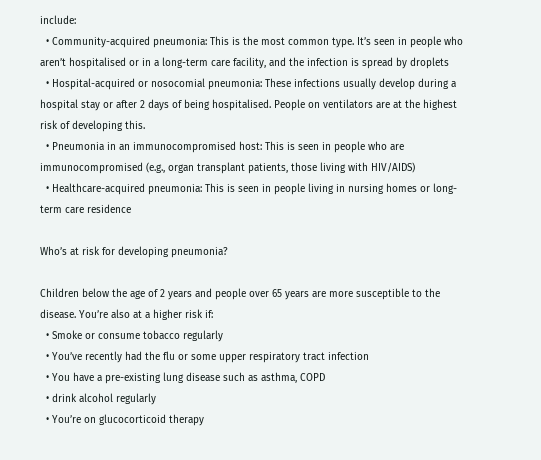include:
  • Community-acquired pneumonia: This is the most common type. It’s seen in people who aren’t hospitalised or in a long-term care facility, and the infection is spread by droplets
  • Hospital-acquired or nosocomial pneumonia: These infections usually develop during a hospital stay or after 2 days of being hospitalised. People on ventilators are at the highest risk of developing this.
  • Pneumonia in an immunocompromised host: This is seen in people who are immunocompromised (e.g., organ transplant patients, those living with HIV/AIDS)
  • Healthcare-acquired pneumonia: This is seen in people living in nursing homes or long-term care residence

Who’s at risk for developing pneumonia?

Children below the age of 2 years and people over 65 years are more susceptible to the disease. You’re also at a higher risk if:
  • Smoke or consume tobacco regularly
  • You’ve recently had the flu or some upper respiratory tract infection
  • You have a pre-existing lung disease such as asthma, COPD
  • drink alcohol regularly
  • You’re on glucocorticoid therapy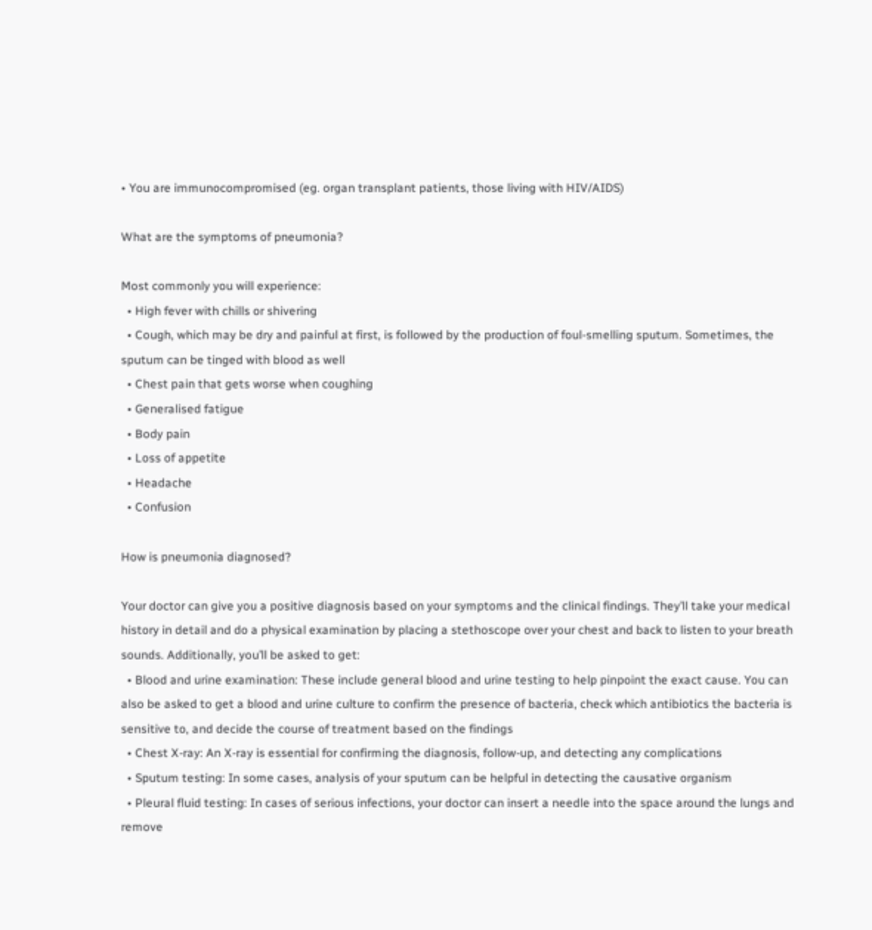• You are immunocompromised (eg. organ transplant patients, those living with HIV/AIDS)

What are the symptoms of pneumonia?

Most commonly you will experience:
  • High fever with chills or shivering
  • Cough, which may be dry and painful at first, is followed by the production of foul-smelling sputum. Sometimes, the sputum can be tinged with blood as well
  • Chest pain that gets worse when coughing
  • Generalised fatigue
  • Body pain
  • Loss of appetite
  • Headache
  • Confusion

How is pneumonia diagnosed?

Your doctor can give you a positive diagnosis based on your symptoms and the clinical findings. They’ll take your medical history in detail and do a physical examination by placing a stethoscope over your chest and back to listen to your breath sounds. Additionally, you’ll be asked to get:
  • Blood and urine examination: These include general blood and urine testing to help pinpoint the exact cause. You can also be asked to get a blood and urine culture to confirm the presence of bacteria, check which antibiotics the bacteria is sensitive to, and decide the course of treatment based on the findings
  • Chest X-ray: An X-ray is essential for confirming the diagnosis, follow-up, and detecting any complications
  • Sputum testing: In some cases, analysis of your sputum can be helpful in detecting the causative organism
  • Pleural fluid testing: In cases of serious infections, your doctor can insert a needle into the space around the lungs and remove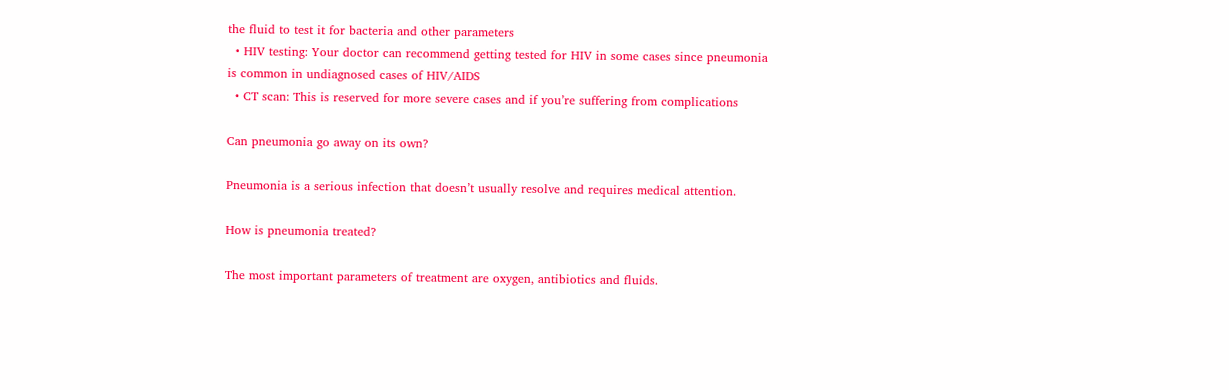the fluid to test it for bacteria and other parameters
  • HIV testing: Your doctor can recommend getting tested for HIV in some cases since pneumonia is common in undiagnosed cases of HIV/AIDS
  • CT scan: This is reserved for more severe cases and if you’re suffering from complications

Can pneumonia go away on its own?

Pneumonia is a serious infection that doesn’t usually resolve and requires medical attention.

How is pneumonia treated?

The most important parameters of treatment are oxygen, antibiotics and fluids.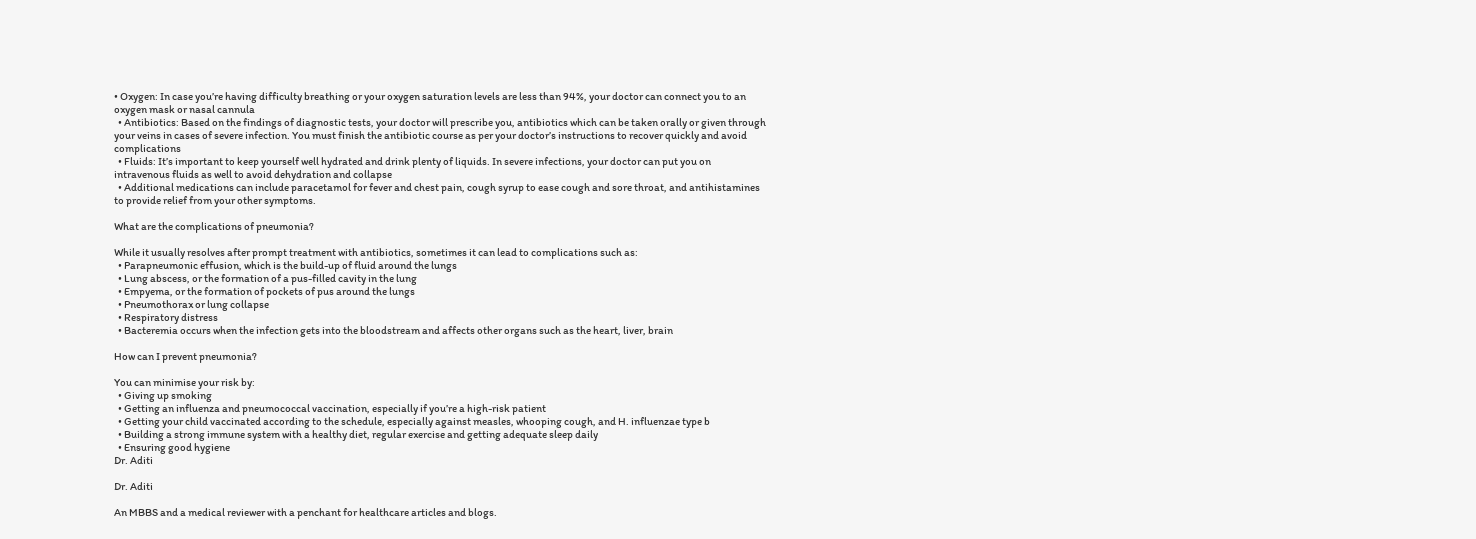• Oxygen: In case you’re having difficulty breathing or your oxygen saturation levels are less than 94%, your doctor can connect you to an oxygen mask or nasal cannula
  • Antibiotics: Based on the findings of diagnostic tests, your doctor will prescribe you, antibiotics which can be taken orally or given through your veins in cases of severe infection. You must finish the antibiotic course as per your doctor’s instructions to recover quickly and avoid complications
  • Fluids: It’s important to keep yourself well hydrated and drink plenty of liquids. In severe infections, your doctor can put you on intravenous fluids as well to avoid dehydration and collapse
  • Additional medications can include paracetamol for fever and chest pain, cough syrup to ease cough and sore throat, and antihistamines to provide relief from your other symptoms.

What are the complications of pneumonia?

While it usually resolves after prompt treatment with antibiotics, sometimes it can lead to complications such as:
  • Parapneumonic effusion, which is the build-up of fluid around the lungs
  • Lung abscess, or the formation of a pus-filled cavity in the lung
  • Empyema, or the formation of pockets of pus around the lungs
  • Pneumothorax or lung collapse
  • Respiratory distress
  • Bacteremia occurs when the infection gets into the bloodstream and affects other organs such as the heart, liver, brain

How can I prevent pneumonia?

You can minimise your risk by:
  • Giving up smoking
  • Getting an influenza and pneumococcal vaccination, especially if you’re a high-risk patient
  • Getting your child vaccinated according to the schedule, especially against measles, whooping cough, and H. influenzae type b
  • Building a strong immune system with a healthy diet, regular exercise and getting adequate sleep daily
  • Ensuring good hygiene
Dr. Aditi

Dr. Aditi

An MBBS and a medical reviewer with a penchant for healthcare articles and blogs.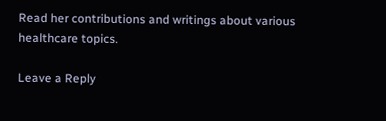Read her contributions and writings about various healthcare topics.

Leave a Reply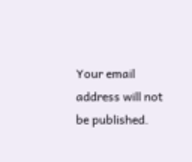Your email address will not be published.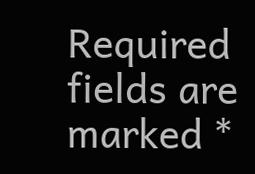Required fields are marked *